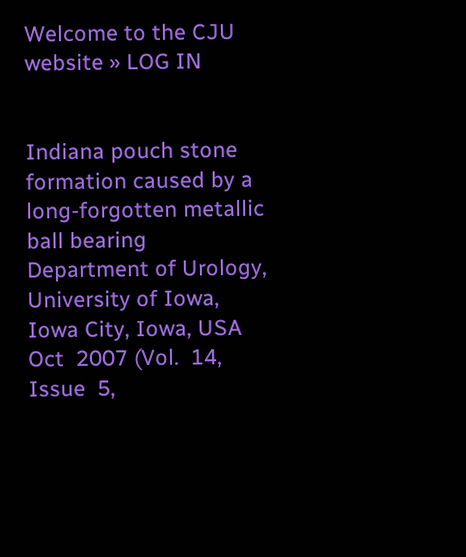Welcome to the CJU website » LOG IN


Indiana pouch stone formation caused by a long-forgotten metallic ball bearing
Department of Urology, University of Iowa, Iowa City, Iowa, USA
Oct  2007 (Vol.  14, Issue  5,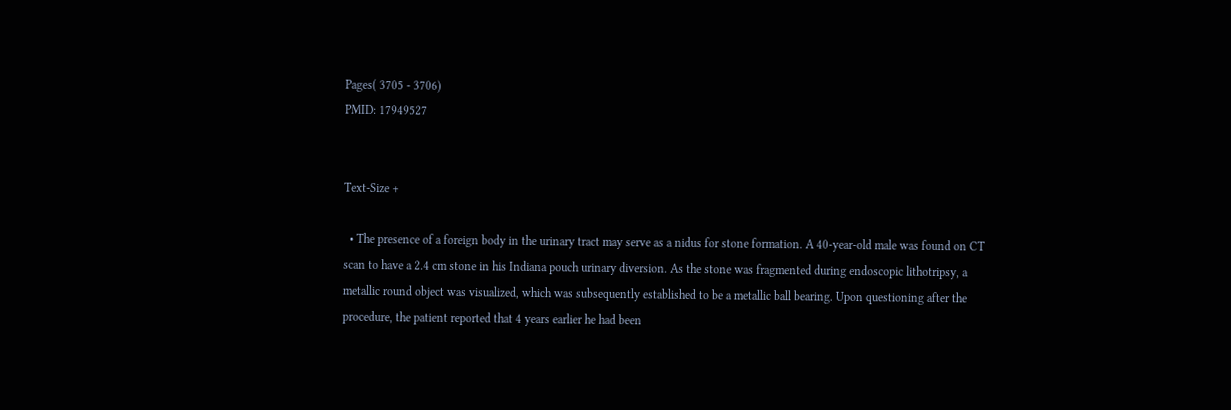Pages( 3705 - 3706)
PMID: 17949527


Text-Size +

  • The presence of a foreign body in the urinary tract may serve as a nidus for stone formation. A 40-year-old male was found on CT scan to have a 2.4 cm stone in his Indiana pouch urinary diversion. As the stone was fragmented during endoscopic lithotripsy, a metallic round object was visualized, which was subsequently established to be a metallic ball bearing. Upon questioning after the procedure, the patient reported that 4 years earlier he had been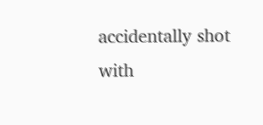accidentally shot with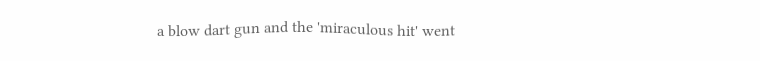a blow dart gun and the 'miraculous hit' went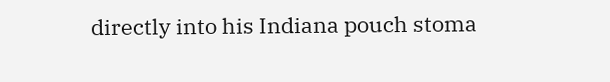directly into his Indiana pouch stoma